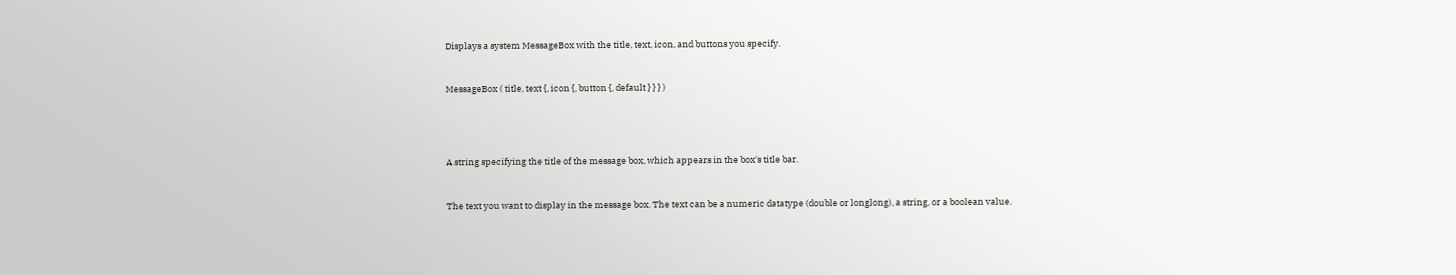Displays a system MessageBox with the title, text, icon, and buttons you specify.


MessageBox ( title, text {, icon {, button {, default } } } )




A string specifying the title of the message box, which appears in the box's title bar.


The text you want to display in the message box. The text can be a numeric datatype (double or longlong), a string, or a boolean value.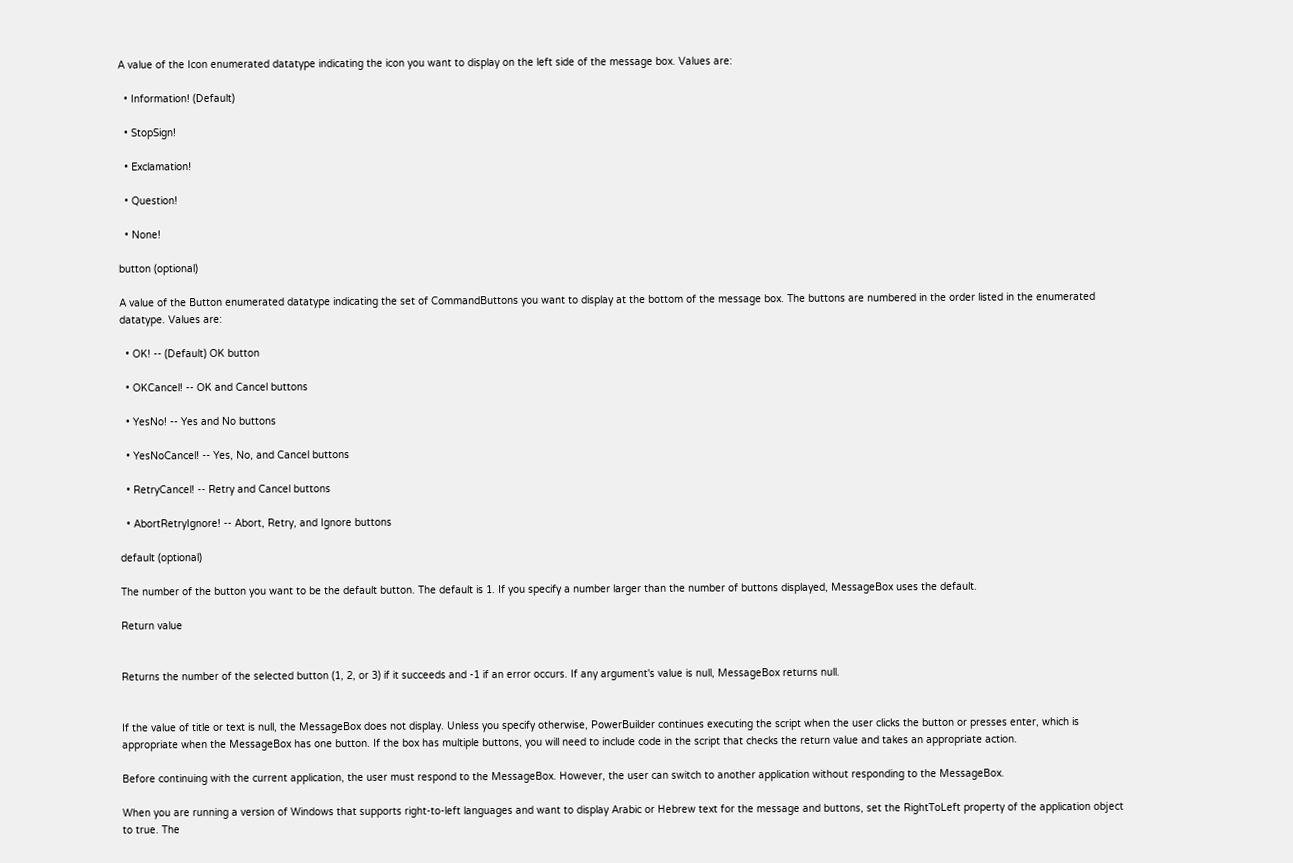A value of the Icon enumerated datatype indicating the icon you want to display on the left side of the message box. Values are:

  • Information! (Default)

  • StopSign!

  • Exclamation!

  • Question!

  • None!

button (optional)

A value of the Button enumerated datatype indicating the set of CommandButtons you want to display at the bottom of the message box. The buttons are numbered in the order listed in the enumerated datatype. Values are:

  • OK! -- (Default) OK button

  • OKCancel! -- OK and Cancel buttons

  • YesNo! -- Yes and No buttons

  • YesNoCancel! -- Yes, No, and Cancel buttons

  • RetryCancel! -- Retry and Cancel buttons

  • AbortRetryIgnore! -- Abort, Retry, and Ignore buttons

default (optional)

The number of the button you want to be the default button. The default is 1. If you specify a number larger than the number of buttons displayed, MessageBox uses the default.

Return value


Returns the number of the selected button (1, 2, or 3) if it succeeds and -1 if an error occurs. If any argument's value is null, MessageBox returns null.


If the value of title or text is null, the MessageBox does not display. Unless you specify otherwise, PowerBuilder continues executing the script when the user clicks the button or presses enter, which is appropriate when the MessageBox has one button. If the box has multiple buttons, you will need to include code in the script that checks the return value and takes an appropriate action.

Before continuing with the current application, the user must respond to the MessageBox. However, the user can switch to another application without responding to the MessageBox.

When you are running a version of Windows that supports right-to-left languages and want to display Arabic or Hebrew text for the message and buttons, set the RightToLeft property of the application object to true. The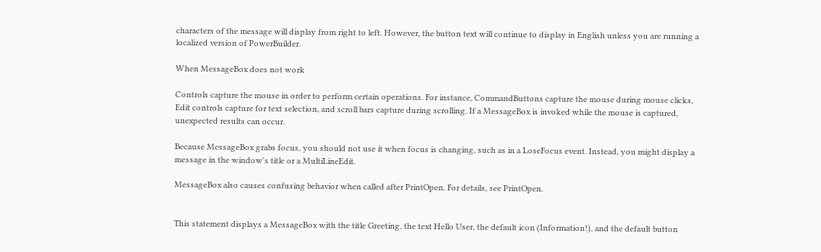characters of the message will display from right to left. However, the button text will continue to display in English unless you are running a localized version of PowerBuilder.

When MessageBox does not work

Controls capture the mouse in order to perform certain operations. For instance, CommandButtons capture the mouse during mouse clicks, Edit controls capture for text selection, and scroll bars capture during scrolling. If a MessageBox is invoked while the mouse is captured, unexpected results can occur.

Because MessageBox grabs focus, you should not use it when focus is changing, such as in a LoseFocus event. Instead, you might display a message in the window's title or a MultiLineEdit.

MessageBox also causes confusing behavior when called after PrintOpen. For details, see PrintOpen.


This statement displays a MessageBox with the title Greeting, the text Hello User, the default icon (Information!), and the default button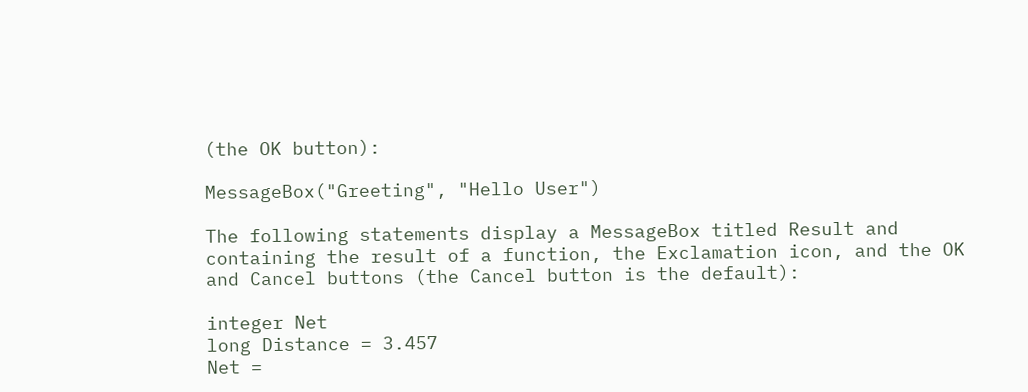(the OK button):

MessageBox("Greeting", "Hello User")

The following statements display a MessageBox titled Result and containing the result of a function, the Exclamation icon, and the OK and Cancel buttons (the Cancel button is the default):

integer Net
long Distance = 3.457
Net =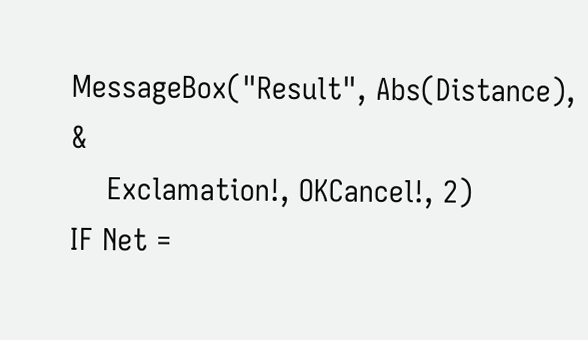MessageBox("Result", Abs(Distance), &
    Exclamation!, OKCancel!, 2)
IF Net =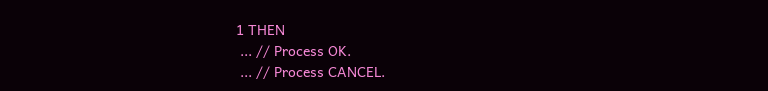1 THEN
 ... // Process OK.
 ... // Process CANCEL.